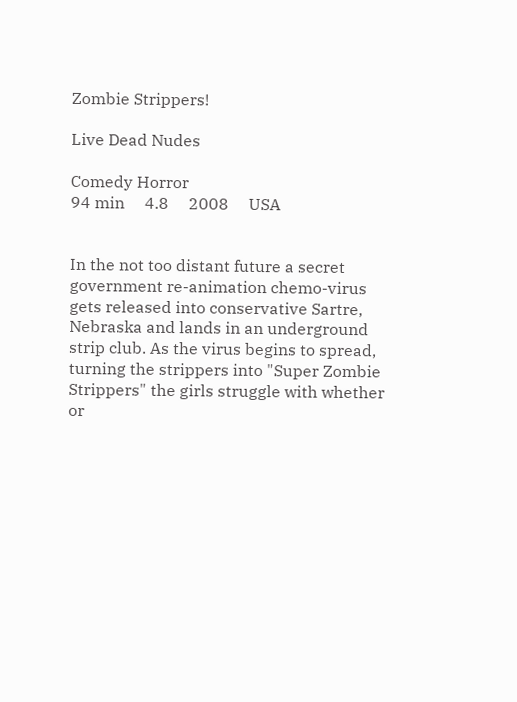Zombie Strippers!

Live Dead Nudes

Comedy Horror
94 min     4.8     2008     USA


In the not too distant future a secret government re-animation chemo-virus gets released into conservative Sartre, Nebraska and lands in an underground strip club. As the virus begins to spread, turning the strippers into "Super Zombie Strippers" the girls struggle with whether or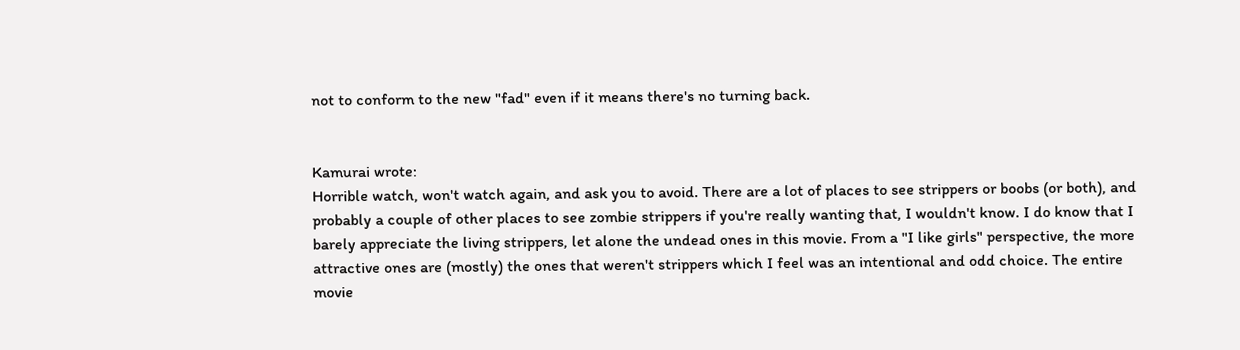not to conform to the new "fad" even if it means there's no turning back.


Kamurai wrote:
Horrible watch, won't watch again, and ask you to avoid. There are a lot of places to see strippers or boobs (or both), and probably a couple of other places to see zombie strippers if you're really wanting that, I wouldn't know. I do know that I barely appreciate the living strippers, let alone the undead ones in this movie. From a "I like girls" perspective, the more attractive ones are (mostly) the ones that weren't strippers which I feel was an intentional and odd choice. The entire movie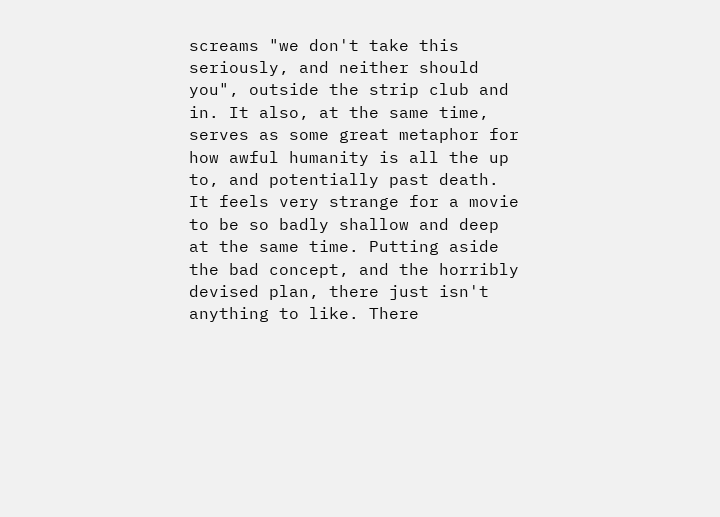screams "we don't take this seriously, and neither should you", outside the strip club and in. It also, at the same time, serves as some great metaphor for how awful humanity is all the up to, and potentially past death. It feels very strange for a movie to be so badly shallow and deep at the same time. Putting aside the bad concept, and the horribly devised plan, there just isn't anything to like. There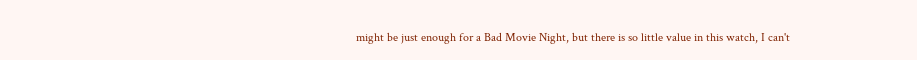might be just enough for a Bad Movie Night, but there is so little value in this watch, I can't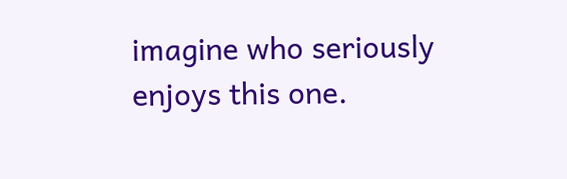imagine who seriously enjoys this one.